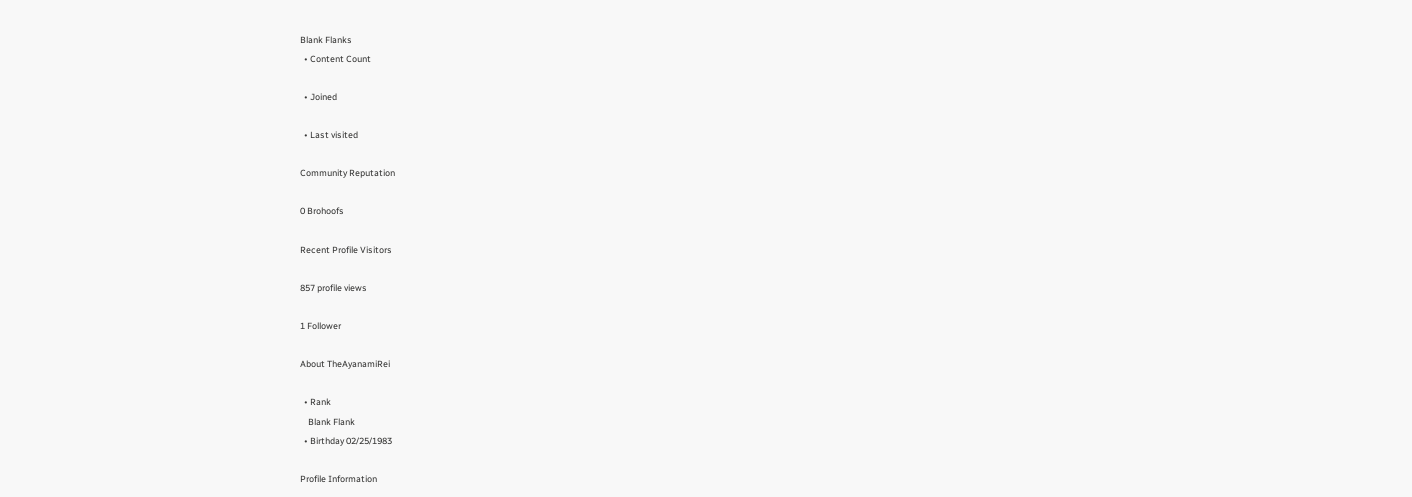Blank Flanks
  • Content Count

  • Joined

  • Last visited

Community Reputation

0 Brohoofs

Recent Profile Visitors

857 profile views

1 Follower

About TheAyanamiRei

  • Rank
    Blank Flank
  • Birthday 02/25/1983

Profile Information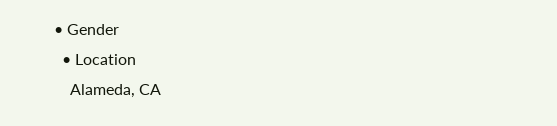• Gender
  • Location
    Alameda, CA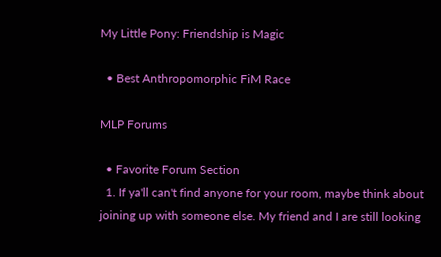My Little Pony: Friendship is Magic

  • Best Anthropomorphic FiM Race

MLP Forums

  • Favorite Forum Section
  1. If ya'll can't find anyone for your room, maybe think about joining up with someone else. My friend and I are still looking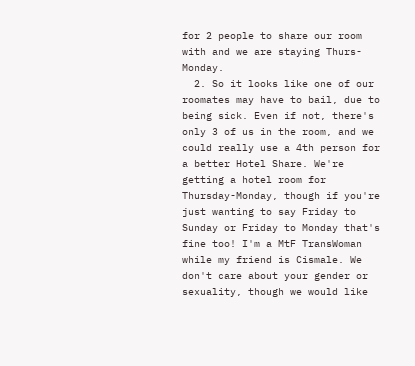for 2 people to share our room with and we are staying Thurs-Monday.
  2. So it looks like one of our roomates may have to bail, due to being sick. Even if not, there's only 3 of us in the room, and we could really use a 4th person for a better Hotel Share. We're getting a hotel room for Thursday-Monday, though if you're just wanting to say Friday to Sunday or Friday to Monday that's fine too! I'm a MtF TransWoman while my friend is Cismale. We don't care about your gender or sexuality, though we would like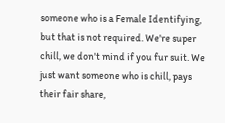someone who is a Female Identifying, but that is not required. We're super chill, we don't mind if you fur suit. We just want someone who is chill, pays their fair share,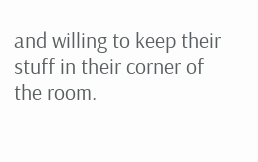and willing to keep their stuff in their corner of the room.